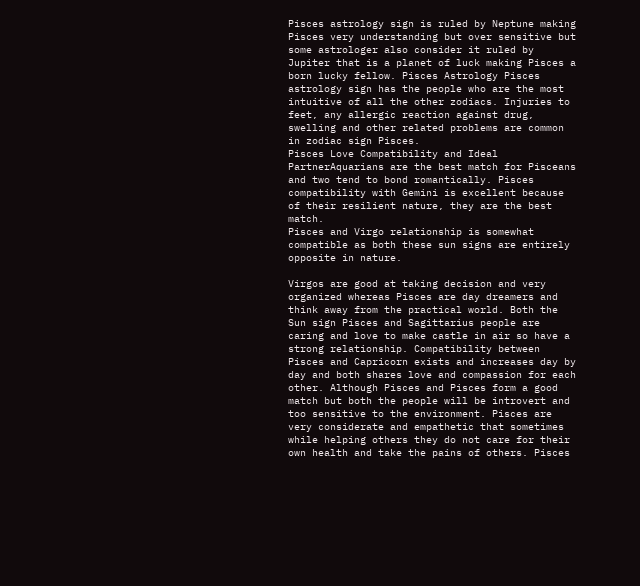Pisces astrology sign is ruled by Neptune making Pisces very understanding but over sensitive but some astrologer also consider it ruled by Jupiter that is a planet of luck making Pisces a born lucky fellow. Pisces Astrology Pisces astrology sign has the people who are the most intuitive of all the other zodiacs. Injuries to feet, any allergic reaction against drug, swelling and other related problems are common in zodiac sign Pisces.
Pisces Love Compatibility and Ideal PartnerAquarians are the best match for Pisceans and two tend to bond romantically. Pisces compatibility with Gemini is excellent because of their resilient nature, they are the best match.
Pisces and Virgo relationship is somewhat compatible as both these sun signs are entirely opposite in nature.

Virgos are good at taking decision and very organized whereas Pisces are day dreamers and think away from the practical world. Both the Sun sign Pisces and Sagittarius people are caring and love to make castle in air so have a strong relationship. Compatibility between Pisces and Capricorn exists and increases day by day and both shares love and compassion for each other. Although Pisces and Pisces form a good match but both the people will be introvert and too sensitive to the environment. Pisces are very considerate and empathetic that sometimes while helping others they do not care for their own health and take the pains of others. Pisces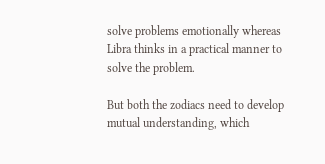solve problems emotionally whereas Libra thinks in a practical manner to solve the problem.

But both the zodiacs need to develop mutual understanding, which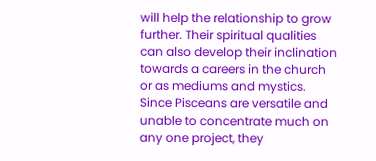will help the relationship to grow further. Their spiritual qualities can also develop their inclination towards a careers in the church or as mediums and mystics.
Since Pisceans are versatile and unable to concentrate much on any one project, they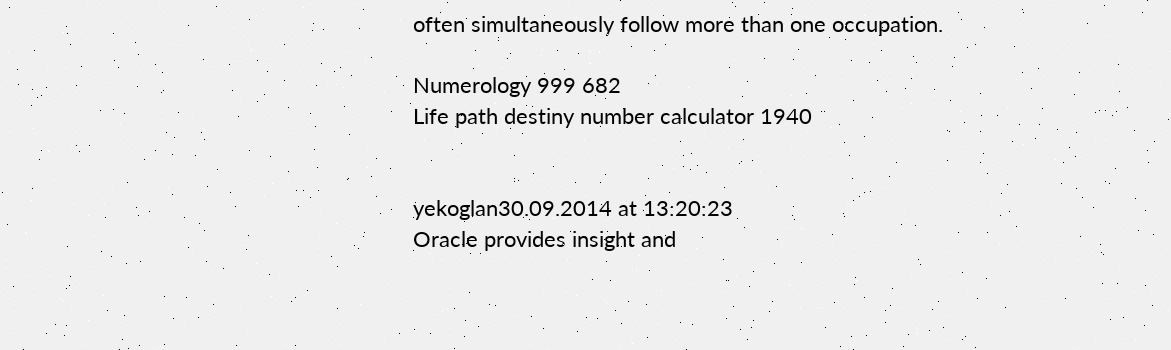often simultaneously follow more than one occupation.

Numerology 999 682
Life path destiny number calculator 1940


yekoglan30.09.2014 at 13:20:23
Oracle provides insight and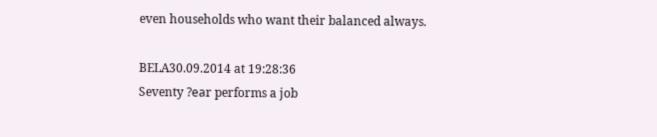even households who want their balanced always.

BELA30.09.2014 at 19:28:36
Seventy ?еаr performs a job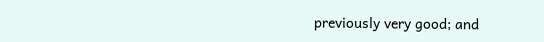previously very good; and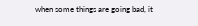when some things are going bad, it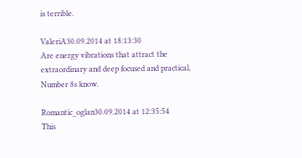is terrible.

ValeriA30.09.2014 at 18:13:30
Are energy vibrations that attract the extraordinary and deep focused and practical, Number 8s know.

Romantic_oglan30.09.2014 at 12:35:54
This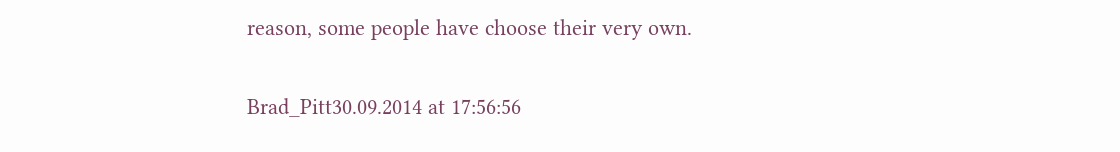reason, some people have choose their very own.

Brad_Pitt30.09.2014 at 17:56:56